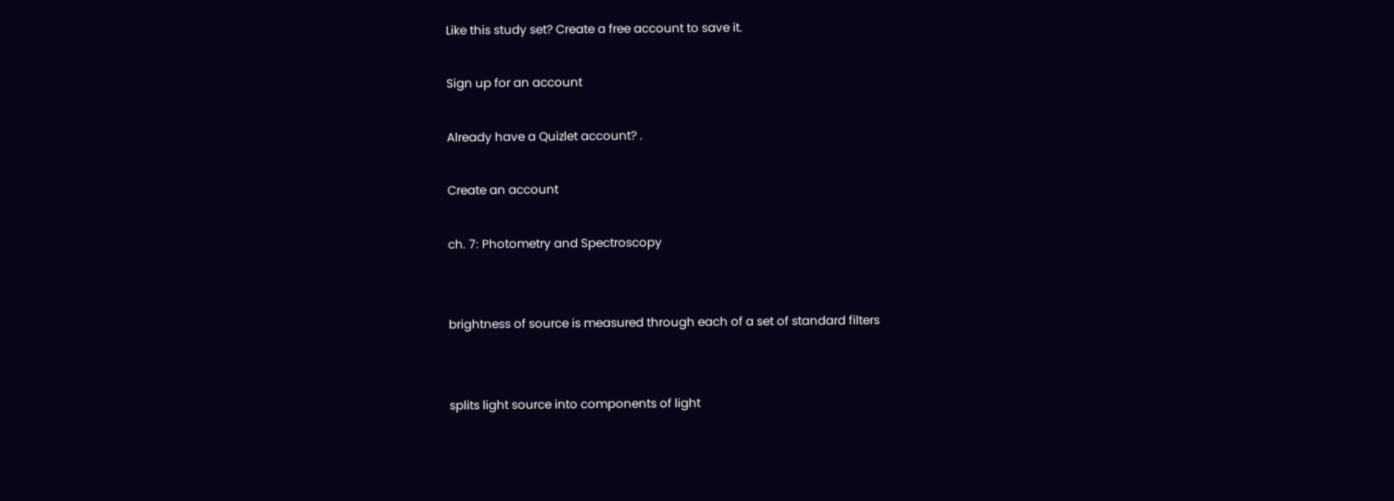Like this study set? Create a free account to save it.

Sign up for an account

Already have a Quizlet account? .

Create an account

ch. 7: Photometry and Spectroscopy


brightness of source is measured through each of a set of standard filters


splits light source into components of light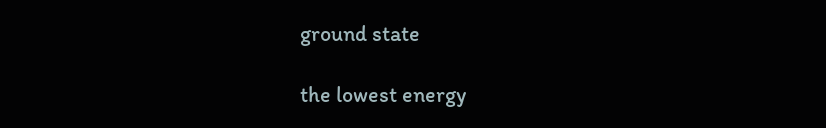ground state

the lowest energy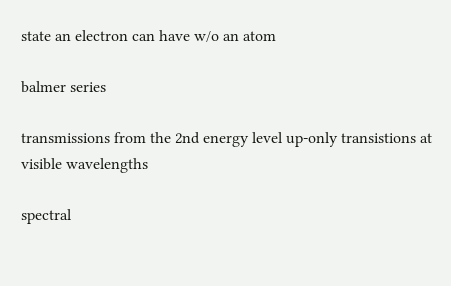state an electron can have w/o an atom

balmer series

transmissions from the 2nd energy level up-only transistions at visible wavelengths

spectral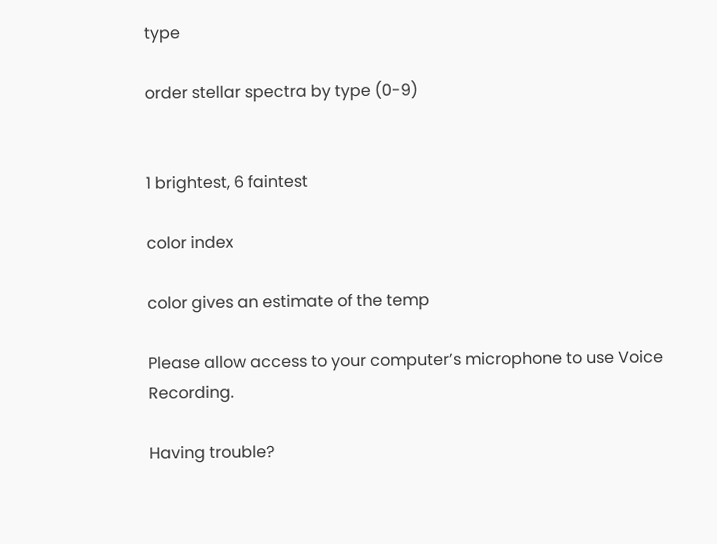type

order stellar spectra by type (0-9)


1 brightest, 6 faintest

color index

color gives an estimate of the temp

Please allow access to your computer’s microphone to use Voice Recording.

Having trouble?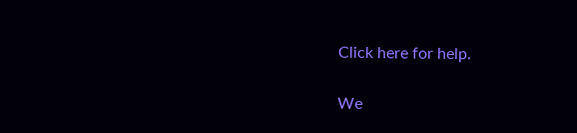Click here for help.

We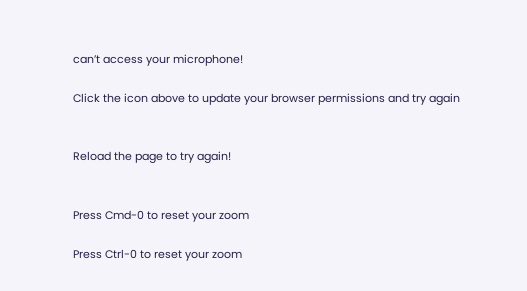can’t access your microphone!

Click the icon above to update your browser permissions and try again


Reload the page to try again!


Press Cmd-0 to reset your zoom

Press Ctrl-0 to reset your zoom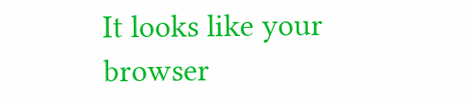It looks like your browser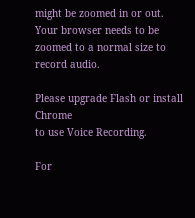might be zoomed in or out. Your browser needs to be zoomed to a normal size to record audio.

Please upgrade Flash or install Chrome
to use Voice Recording.

For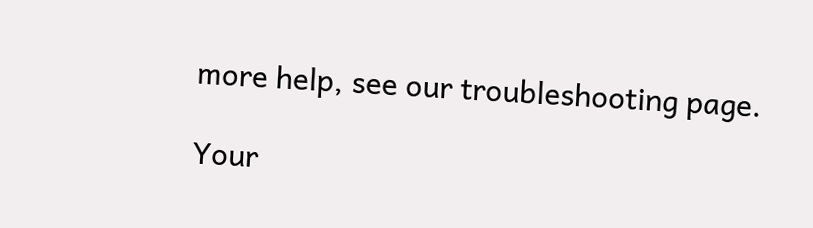more help, see our troubleshooting page.

Your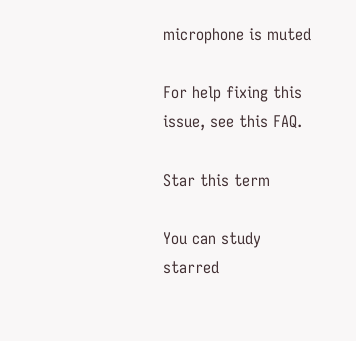microphone is muted

For help fixing this issue, see this FAQ.

Star this term

You can study starred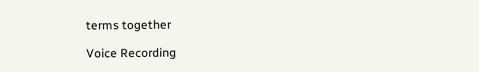terms together

Voice Recording